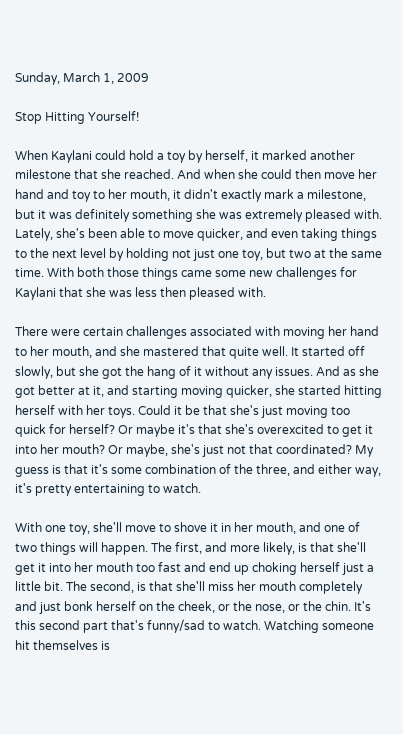Sunday, March 1, 2009

Stop Hitting Yourself!

When Kaylani could hold a toy by herself, it marked another milestone that she reached. And when she could then move her hand and toy to her mouth, it didn't exactly mark a milestone, but it was definitely something she was extremely pleased with. Lately, she's been able to move quicker, and even taking things to the next level by holding not just one toy, but two at the same time. With both those things came some new challenges for Kaylani that she was less then pleased with.

There were certain challenges associated with moving her hand to her mouth, and she mastered that quite well. It started off slowly, but she got the hang of it without any issues. And as she got better at it, and starting moving quicker, she started hitting herself with her toys. Could it be that she's just moving too quick for herself? Or maybe it's that she's overexcited to get it into her mouth? Or maybe, she's just not that coordinated? My guess is that it's some combination of the three, and either way, it's pretty entertaining to watch.

With one toy, she'll move to shove it in her mouth, and one of two things will happen. The first, and more likely, is that she'll get it into her mouth too fast and end up choking herself just a little bit. The second, is that she'll miss her mouth completely and just bonk herself on the cheek, or the nose, or the chin. It's this second part that's funny/sad to watch. Watching someone hit themselves is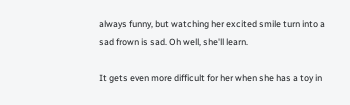always funny, but watching her excited smile turn into a sad frown is sad. Oh well, she'll learn.

It gets even more difficult for her when she has a toy in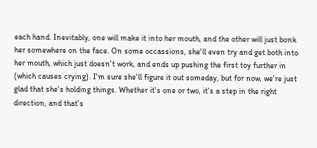each hand. Inevitably, one will make it into her mouth, and the other will just bonk her somewhere on the face. On some occassions, she'll even try and get both into her mouth, which just doesn't work, and ends up pushing the first toy further in (which causes crying). I'm sure she'll figure it out someday, but for now, we're just glad that she's holding things. Whether it's one or two, it's a step in the right direction, and that's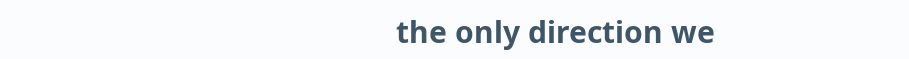the only direction we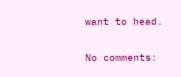want to head.

No comments: